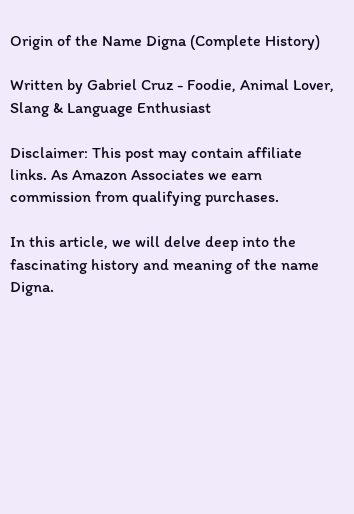Origin of the Name Digna (Complete History)

Written by Gabriel Cruz - Foodie, Animal Lover, Slang & Language Enthusiast

Disclaimer: This post may contain affiliate links. As Amazon Associates we earn commission from qualifying purchases.

In this article, we will delve deep into the fascinating history and meaning of the name Digna.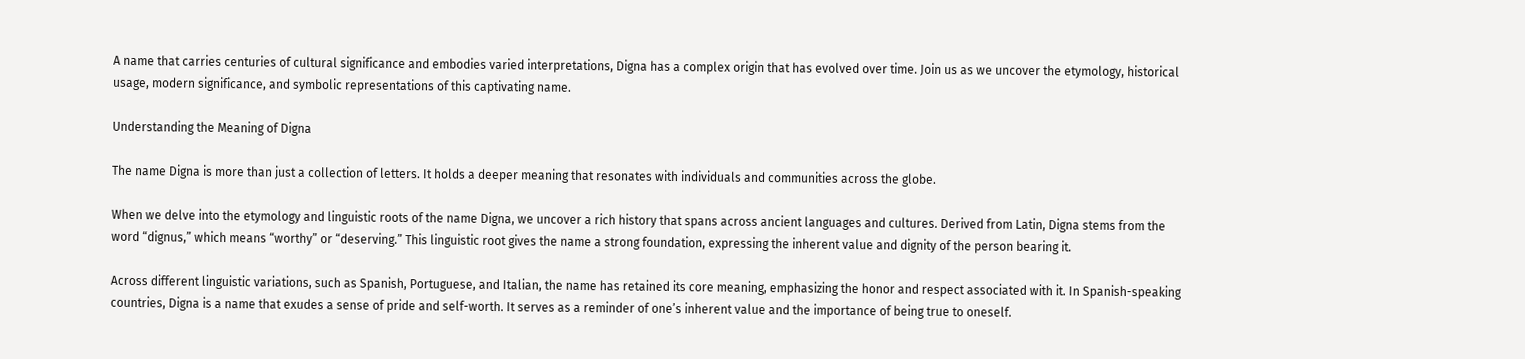A name that carries centuries of cultural significance and embodies varied interpretations, Digna has a complex origin that has evolved over time. Join us as we uncover the etymology, historical usage, modern significance, and symbolic representations of this captivating name.

Understanding the Meaning of Digna

The name Digna is more than just a collection of letters. It holds a deeper meaning that resonates with individuals and communities across the globe.

When we delve into the etymology and linguistic roots of the name Digna, we uncover a rich history that spans across ancient languages and cultures. Derived from Latin, Digna stems from the word “dignus,” which means “worthy” or “deserving.” This linguistic root gives the name a strong foundation, expressing the inherent value and dignity of the person bearing it.

Across different linguistic variations, such as Spanish, Portuguese, and Italian, the name has retained its core meaning, emphasizing the honor and respect associated with it. In Spanish-speaking countries, Digna is a name that exudes a sense of pride and self-worth. It serves as a reminder of one’s inherent value and the importance of being true to oneself.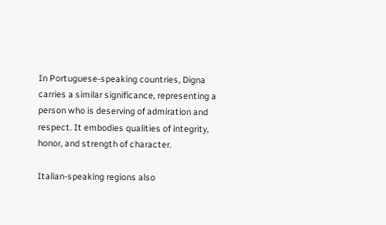In Portuguese-speaking countries, Digna carries a similar significance, representing a person who is deserving of admiration and respect. It embodies qualities of integrity, honor, and strength of character.

Italian-speaking regions also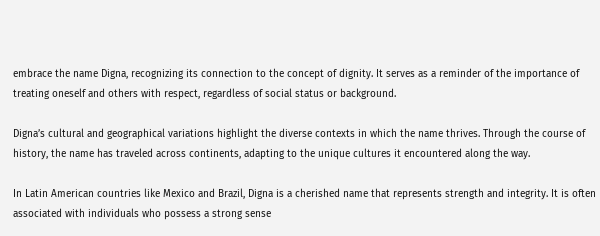embrace the name Digna, recognizing its connection to the concept of dignity. It serves as a reminder of the importance of treating oneself and others with respect, regardless of social status or background.

Digna’s cultural and geographical variations highlight the diverse contexts in which the name thrives. Through the course of history, the name has traveled across continents, adapting to the unique cultures it encountered along the way.

In Latin American countries like Mexico and Brazil, Digna is a cherished name that represents strength and integrity. It is often associated with individuals who possess a strong sense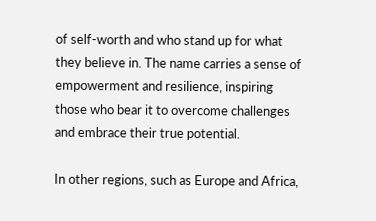of self-worth and who stand up for what they believe in. The name carries a sense of empowerment and resilience, inspiring those who bear it to overcome challenges and embrace their true potential.

In other regions, such as Europe and Africa,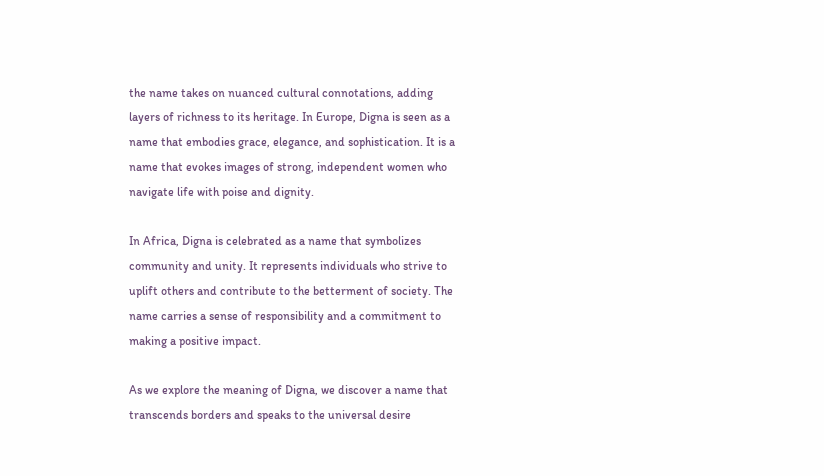the name takes on nuanced cultural connotations, adding layers of richness to its heritage. In Europe, Digna is seen as a name that embodies grace, elegance, and sophistication. It is a name that evokes images of strong, independent women who navigate life with poise and dignity.

In Africa, Digna is celebrated as a name that symbolizes community and unity. It represents individuals who strive to uplift others and contribute to the betterment of society. The name carries a sense of responsibility and a commitment to making a positive impact.

As we explore the meaning of Digna, we discover a name that transcends borders and speaks to the universal desire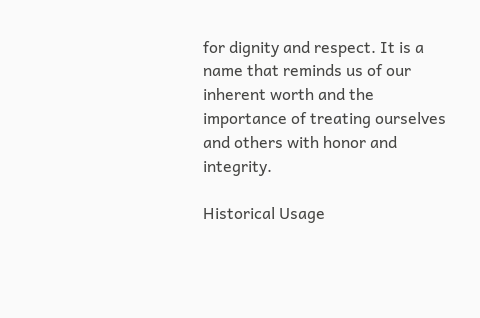for dignity and respect. It is a name that reminds us of our inherent worth and the importance of treating ourselves and others with honor and integrity.

Historical Usage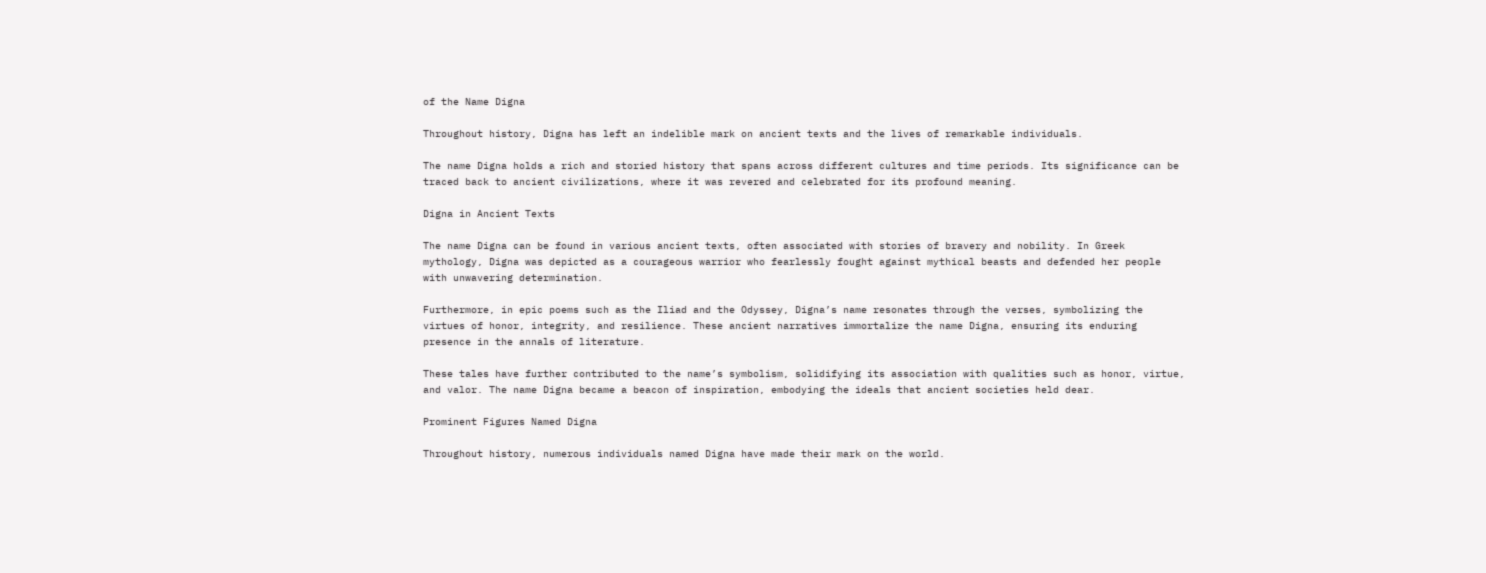of the Name Digna

Throughout history, Digna has left an indelible mark on ancient texts and the lives of remarkable individuals.

The name Digna holds a rich and storied history that spans across different cultures and time periods. Its significance can be traced back to ancient civilizations, where it was revered and celebrated for its profound meaning.

Digna in Ancient Texts

The name Digna can be found in various ancient texts, often associated with stories of bravery and nobility. In Greek mythology, Digna was depicted as a courageous warrior who fearlessly fought against mythical beasts and defended her people with unwavering determination.

Furthermore, in epic poems such as the Iliad and the Odyssey, Digna’s name resonates through the verses, symbolizing the virtues of honor, integrity, and resilience. These ancient narratives immortalize the name Digna, ensuring its enduring presence in the annals of literature.

These tales have further contributed to the name’s symbolism, solidifying its association with qualities such as honor, virtue, and valor. The name Digna became a beacon of inspiration, embodying the ideals that ancient societies held dear.

Prominent Figures Named Digna

Throughout history, numerous individuals named Digna have made their mark on the world.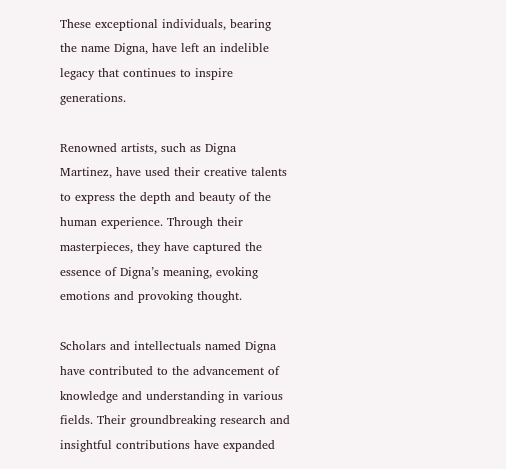These exceptional individuals, bearing the name Digna, have left an indelible legacy that continues to inspire generations.

Renowned artists, such as Digna Martinez, have used their creative talents to express the depth and beauty of the human experience. Through their masterpieces, they have captured the essence of Digna’s meaning, evoking emotions and provoking thought.

Scholars and intellectuals named Digna have contributed to the advancement of knowledge and understanding in various fields. Their groundbreaking research and insightful contributions have expanded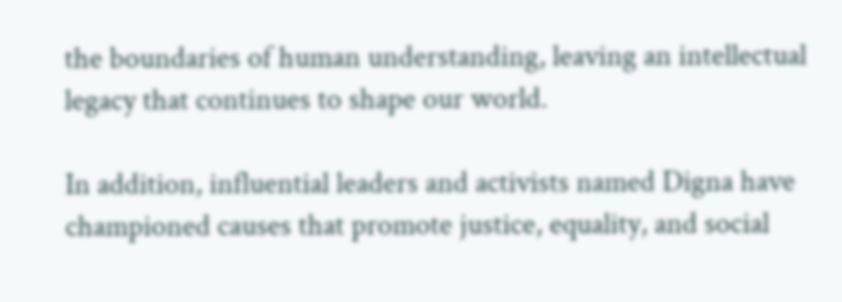the boundaries of human understanding, leaving an intellectual legacy that continues to shape our world.

In addition, influential leaders and activists named Digna have championed causes that promote justice, equality, and social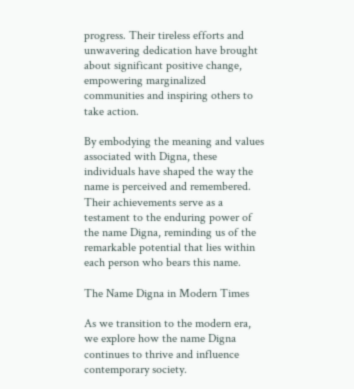progress. Their tireless efforts and unwavering dedication have brought about significant positive change, empowering marginalized communities and inspiring others to take action.

By embodying the meaning and values associated with Digna, these individuals have shaped the way the name is perceived and remembered. Their achievements serve as a testament to the enduring power of the name Digna, reminding us of the remarkable potential that lies within each person who bears this name.

The Name Digna in Modern Times

As we transition to the modern era, we explore how the name Digna continues to thrive and influence contemporary society.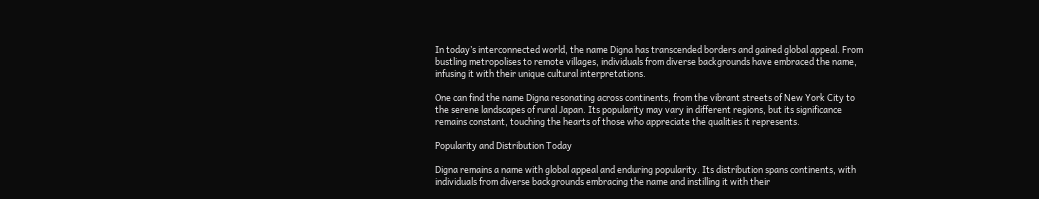In today’s interconnected world, the name Digna has transcended borders and gained global appeal. From bustling metropolises to remote villages, individuals from diverse backgrounds have embraced the name, infusing it with their unique cultural interpretations.

One can find the name Digna resonating across continents, from the vibrant streets of New York City to the serene landscapes of rural Japan. Its popularity may vary in different regions, but its significance remains constant, touching the hearts of those who appreciate the qualities it represents.

Popularity and Distribution Today

Digna remains a name with global appeal and enduring popularity. Its distribution spans continents, with individuals from diverse backgrounds embracing the name and instilling it with their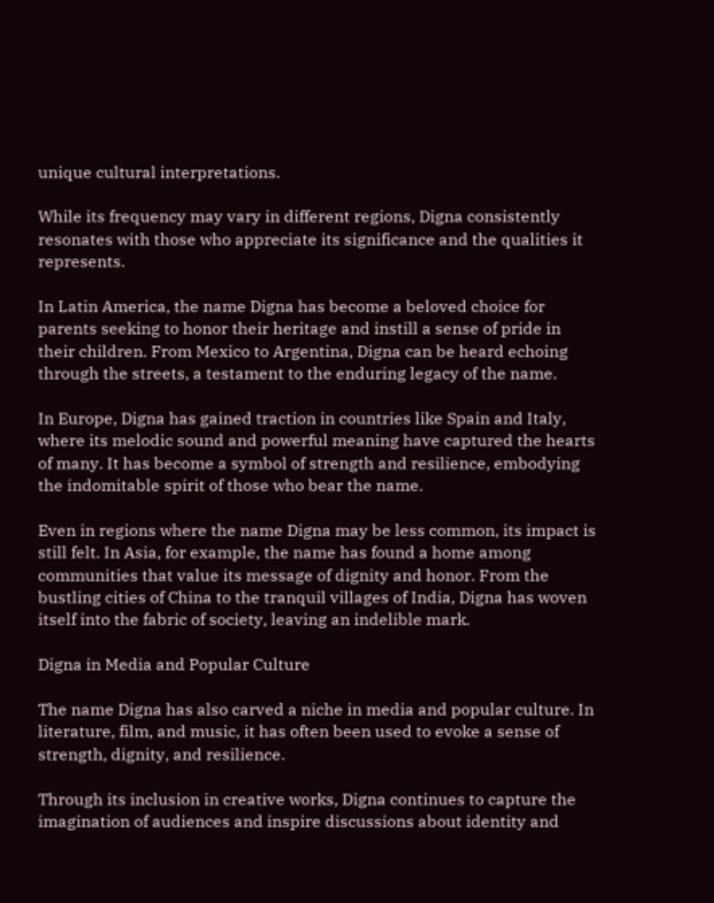unique cultural interpretations.

While its frequency may vary in different regions, Digna consistently resonates with those who appreciate its significance and the qualities it represents.

In Latin America, the name Digna has become a beloved choice for parents seeking to honor their heritage and instill a sense of pride in their children. From Mexico to Argentina, Digna can be heard echoing through the streets, a testament to the enduring legacy of the name.

In Europe, Digna has gained traction in countries like Spain and Italy, where its melodic sound and powerful meaning have captured the hearts of many. It has become a symbol of strength and resilience, embodying the indomitable spirit of those who bear the name.

Even in regions where the name Digna may be less common, its impact is still felt. In Asia, for example, the name has found a home among communities that value its message of dignity and honor. From the bustling cities of China to the tranquil villages of India, Digna has woven itself into the fabric of society, leaving an indelible mark.

Digna in Media and Popular Culture

The name Digna has also carved a niche in media and popular culture. In literature, film, and music, it has often been used to evoke a sense of strength, dignity, and resilience.

Through its inclusion in creative works, Digna continues to capture the imagination of audiences and inspire discussions about identity and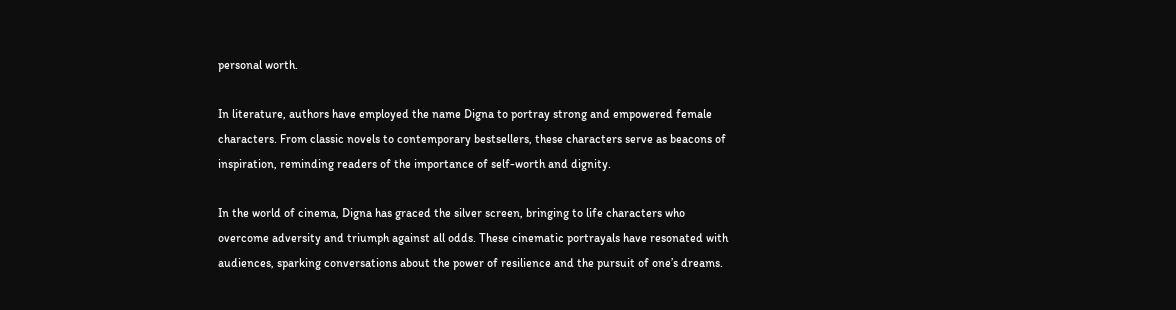personal worth.

In literature, authors have employed the name Digna to portray strong and empowered female characters. From classic novels to contemporary bestsellers, these characters serve as beacons of inspiration, reminding readers of the importance of self-worth and dignity.

In the world of cinema, Digna has graced the silver screen, bringing to life characters who overcome adversity and triumph against all odds. These cinematic portrayals have resonated with audiences, sparking conversations about the power of resilience and the pursuit of one’s dreams.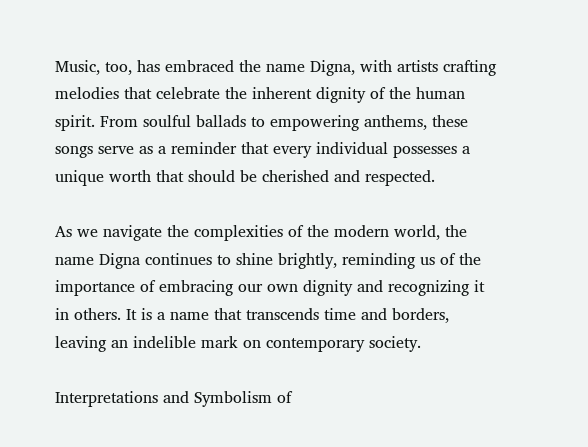Music, too, has embraced the name Digna, with artists crafting melodies that celebrate the inherent dignity of the human spirit. From soulful ballads to empowering anthems, these songs serve as a reminder that every individual possesses a unique worth that should be cherished and respected.

As we navigate the complexities of the modern world, the name Digna continues to shine brightly, reminding us of the importance of embracing our own dignity and recognizing it in others. It is a name that transcends time and borders, leaving an indelible mark on contemporary society.

Interpretations and Symbolism of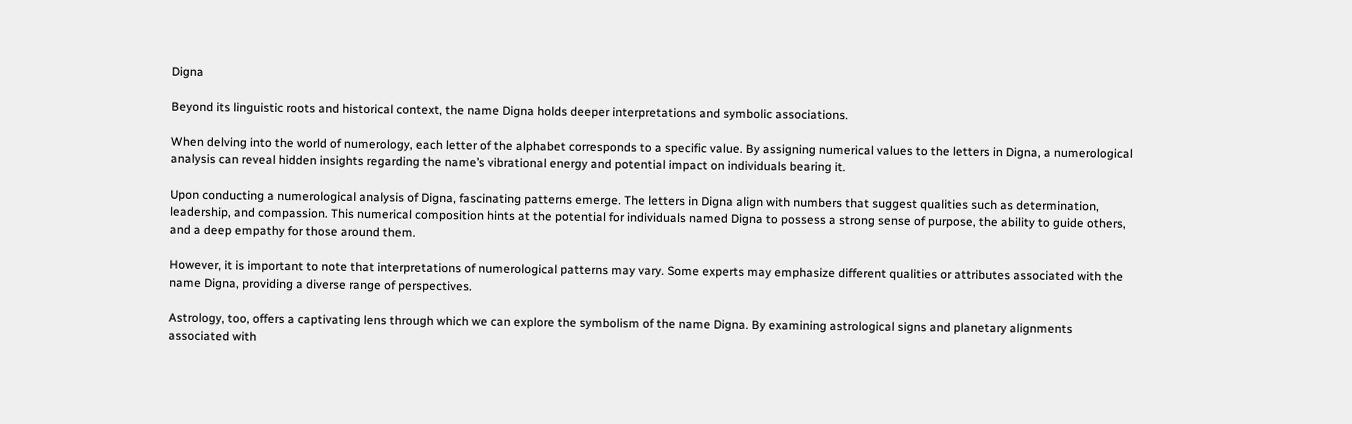Digna

Beyond its linguistic roots and historical context, the name Digna holds deeper interpretations and symbolic associations.

When delving into the world of numerology, each letter of the alphabet corresponds to a specific value. By assigning numerical values to the letters in Digna, a numerological analysis can reveal hidden insights regarding the name’s vibrational energy and potential impact on individuals bearing it.

Upon conducting a numerological analysis of Digna, fascinating patterns emerge. The letters in Digna align with numbers that suggest qualities such as determination, leadership, and compassion. This numerical composition hints at the potential for individuals named Digna to possess a strong sense of purpose, the ability to guide others, and a deep empathy for those around them.

However, it is important to note that interpretations of numerological patterns may vary. Some experts may emphasize different qualities or attributes associated with the name Digna, providing a diverse range of perspectives.

Astrology, too, offers a captivating lens through which we can explore the symbolism of the name Digna. By examining astrological signs and planetary alignments associated with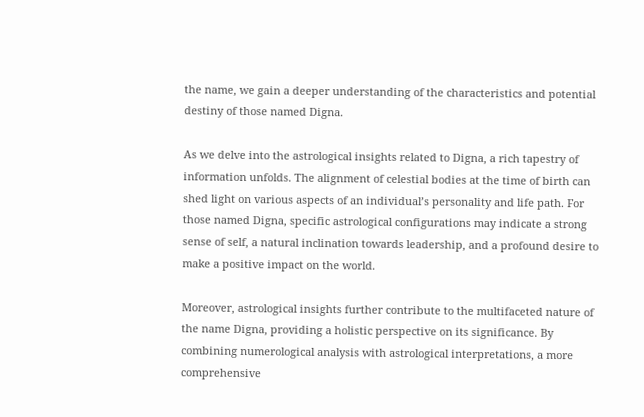the name, we gain a deeper understanding of the characteristics and potential destiny of those named Digna.

As we delve into the astrological insights related to Digna, a rich tapestry of information unfolds. The alignment of celestial bodies at the time of birth can shed light on various aspects of an individual’s personality and life path. For those named Digna, specific astrological configurations may indicate a strong sense of self, a natural inclination towards leadership, and a profound desire to make a positive impact on the world.

Moreover, astrological insights further contribute to the multifaceted nature of the name Digna, providing a holistic perspective on its significance. By combining numerological analysis with astrological interpretations, a more comprehensive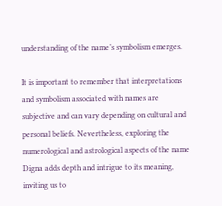understanding of the name’s symbolism emerges.

It is important to remember that interpretations and symbolism associated with names are subjective and can vary depending on cultural and personal beliefs. Nevertheless, exploring the numerological and astrological aspects of the name Digna adds depth and intrigue to its meaning, inviting us to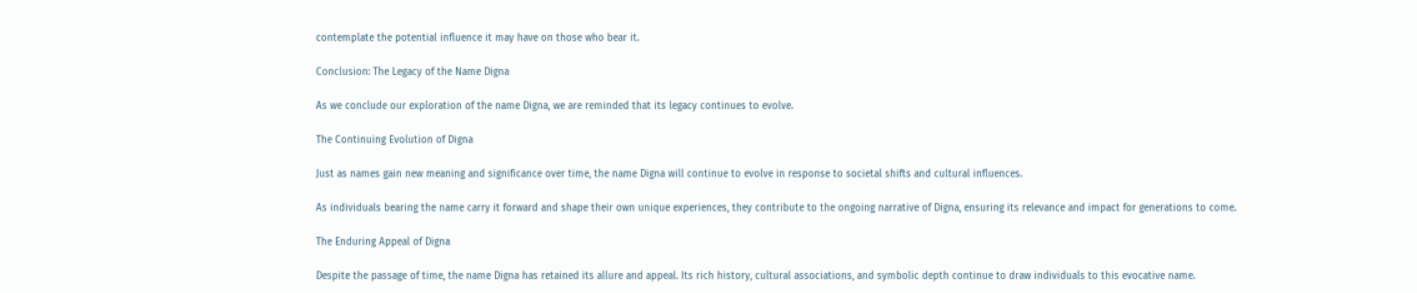contemplate the potential influence it may have on those who bear it.

Conclusion: The Legacy of the Name Digna

As we conclude our exploration of the name Digna, we are reminded that its legacy continues to evolve.

The Continuing Evolution of Digna

Just as names gain new meaning and significance over time, the name Digna will continue to evolve in response to societal shifts and cultural influences.

As individuals bearing the name carry it forward and shape their own unique experiences, they contribute to the ongoing narrative of Digna, ensuring its relevance and impact for generations to come.

The Enduring Appeal of Digna

Despite the passage of time, the name Digna has retained its allure and appeal. Its rich history, cultural associations, and symbolic depth continue to draw individuals to this evocative name.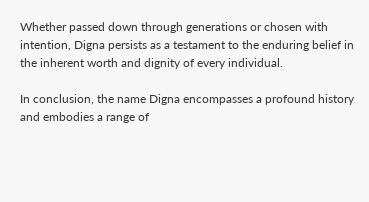Whether passed down through generations or chosen with intention, Digna persists as a testament to the enduring belief in the inherent worth and dignity of every individual.

In conclusion, the name Digna encompasses a profound history and embodies a range of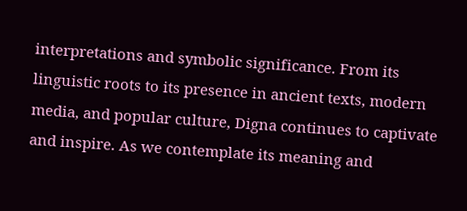interpretations and symbolic significance. From its linguistic roots to its presence in ancient texts, modern media, and popular culture, Digna continues to captivate and inspire. As we contemplate its meaning and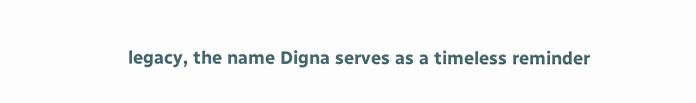legacy, the name Digna serves as a timeless reminder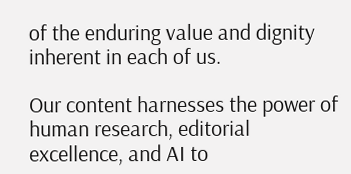of the enduring value and dignity inherent in each of us.

Our content harnesses the power of human research, editorial excellence, and AI to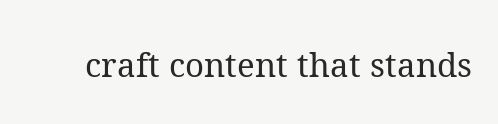craft content that stands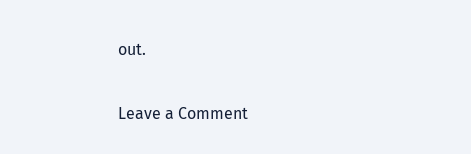out.

Leave a Comment